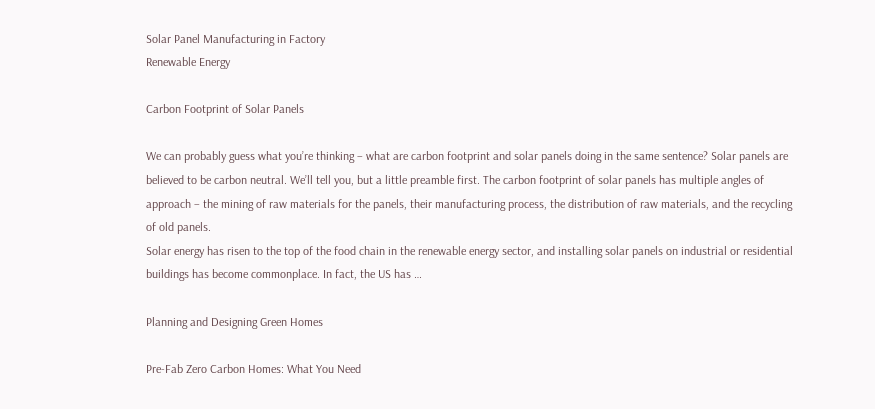Solar Panel Manufacturing in Factory
Renewable Energy

Carbon Footprint of Solar Panels

We can probably guess what you’re thinking – what are carbon footprint and solar panels doing in the same sentence? Solar panels are believed to be carbon neutral. We’ll tell you, but a little preamble first. The carbon footprint of solar panels has multiple angles of approach – the mining of raw materials for the panels, their manufacturing process, the distribution of raw materials, and the recycling of old panels.
Solar energy has risen to the top of the food chain in the renewable energy sector, and installing solar panels on industrial or residential buildings has become commonplace. In fact, the US has …

Planning and Designing Green Homes

Pre-Fab Zero Carbon Homes: What You Need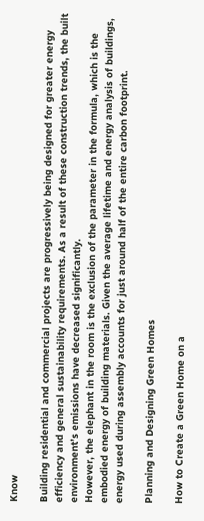Know

Building residential and commercial projects are progressively being designed for greater energy efficiency and general sustainability requirements. As a result of these construction trends, the built environment’s emissions have decreased significantly.
However, the elephant in the room is the exclusion of the parameter in the formula, which is the embodied energy of building materials. Given the average lifetime and energy analysis of buildings, energy used during assembly accounts for just around half of the entire carbon footprint.

Planning and Designing Green Homes

How to Create a Green Home on a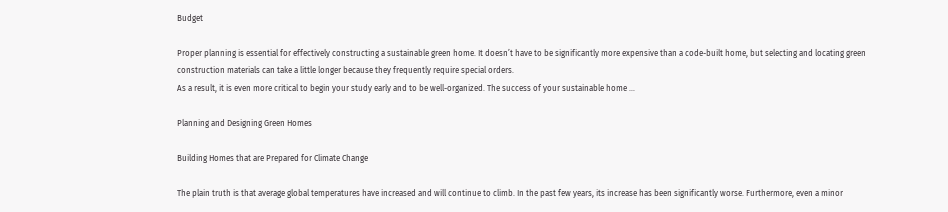Budget

Proper planning is essential for effectively constructing a sustainable green home. It doesn’t have to be significantly more expensive than a code-built home, but selecting and locating green construction materials can take a little longer because they frequently require special orders.
As a result, it is even more critical to begin your study early and to be well-organized. The success of your sustainable home …

Planning and Designing Green Homes

Building Homes that are Prepared for Climate Change

The plain truth is that average global temperatures have increased and will continue to climb. In the past few years, its increase has been significantly worse. Furthermore, even a minor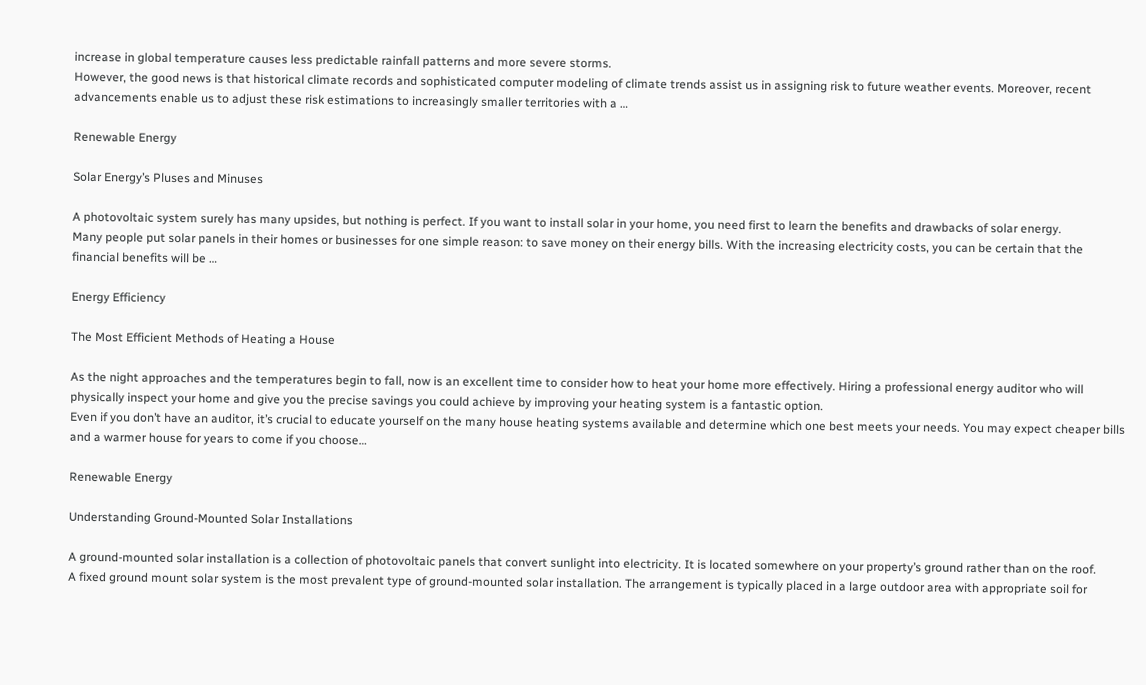increase in global temperature causes less predictable rainfall patterns and more severe storms.
However, the good news is that historical climate records and sophisticated computer modeling of climate trends assist us in assigning risk to future weather events. Moreover, recent advancements enable us to adjust these risk estimations to increasingly smaller territories with a …

Renewable Energy

Solar Energy’s Pluses and Minuses

A photovoltaic system surely has many upsides, but nothing is perfect. If you want to install solar in your home, you need first to learn the benefits and drawbacks of solar energy.
Many people put solar panels in their homes or businesses for one simple reason: to save money on their energy bills. With the increasing electricity costs, you can be certain that the financial benefits will be …

Energy Efficiency

The Most Efficient Methods of Heating a House

As the night approaches and the temperatures begin to fall, now is an excellent time to consider how to heat your home more effectively. Hiring a professional energy auditor who will physically inspect your home and give you the precise savings you could achieve by improving your heating system is a fantastic option.
Even if you don’t have an auditor, it’s crucial to educate yourself on the many house heating systems available and determine which one best meets your needs. You may expect cheaper bills and a warmer house for years to come if you choose…

Renewable Energy

Understanding Ground-Mounted Solar Installations

A ground-mounted solar installation is a collection of photovoltaic panels that convert sunlight into electricity. It is located somewhere on your property’s ground rather than on the roof.
A fixed ground mount solar system is the most prevalent type of ground-mounted solar installation. The arrangement is typically placed in a large outdoor area with appropriate soil for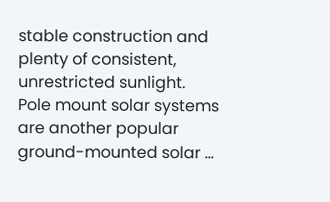stable construction and plenty of consistent, unrestricted sunlight.
Pole mount solar systems are another popular ground-mounted solar …